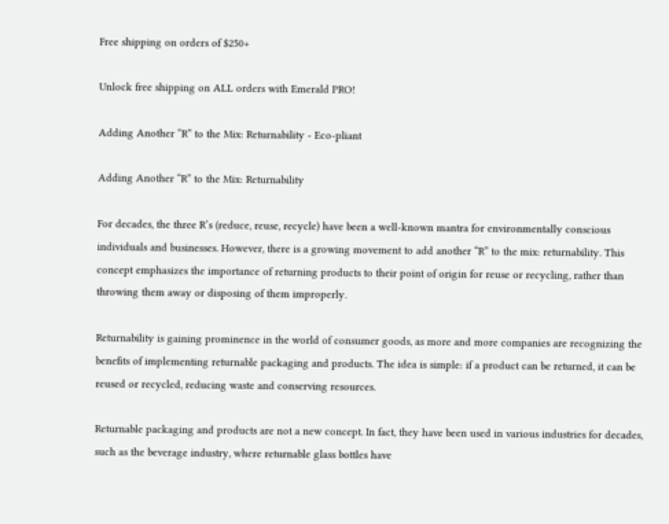Free shipping on orders of $250+

Unlock free shipping on ALL orders with Emerald PRO!

Adding Another “R” to the Mix: Returnability - Eco-pliant

Adding Another “R” to the Mix: Returnability

For decades, the three R’s (reduce, reuse, recycle) have been a well-known mantra for environmentally conscious individuals and businesses. However, there is a growing movement to add another “R” to the mix: returnability. This concept emphasizes the importance of returning products to their point of origin for reuse or recycling, rather than throwing them away or disposing of them improperly.

Returnability is gaining prominence in the world of consumer goods, as more and more companies are recognizing the benefits of implementing returnable packaging and products. The idea is simple: if a product can be returned, it can be reused or recycled, reducing waste and conserving resources.

Returnable packaging and products are not a new concept. In fact, they have been used in various industries for decades, such as the beverage industry, where returnable glass bottles have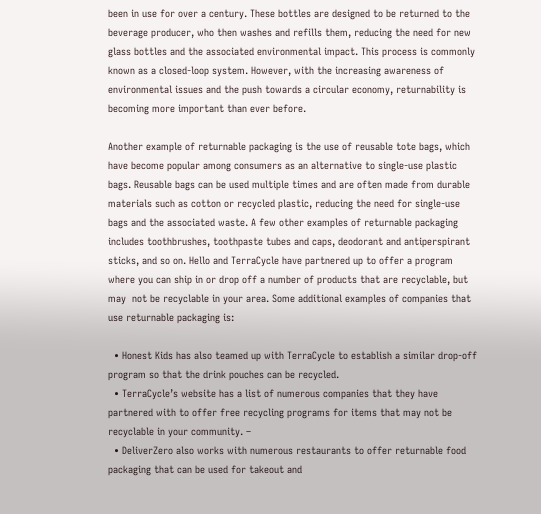been in use for over a century. These bottles are designed to be returned to the beverage producer, who then washes and refills them, reducing the need for new glass bottles and the associated environmental impact. This process is commonly known as a closed-loop system. However, with the increasing awareness of environmental issues and the push towards a circular economy, returnability is becoming more important than ever before.

Another example of returnable packaging is the use of reusable tote bags, which have become popular among consumers as an alternative to single-use plastic bags. Reusable bags can be used multiple times and are often made from durable materials such as cotton or recycled plastic, reducing the need for single-use bags and the associated waste. A few other examples of returnable packaging includes toothbrushes, toothpaste tubes and caps, deodorant and antiperspirant sticks, and so on. Hello and TerraCycle have partnered up to offer a program where you can ship in or drop off a number of products that are recyclable, but may  not be recyclable in your area. Some additional examples of companies that use returnable packaging is:

  • Honest Kids has also teamed up with TerraCycle to establish a similar drop-off program so that the drink pouches can be recycled.
  • TerraCycle’s website has a list of numerous companies that they have partnered with to offer free recycling programs for items that may not be recyclable in your community. –
  • DeliverZero also works with numerous restaurants to offer returnable food packaging that can be used for takeout and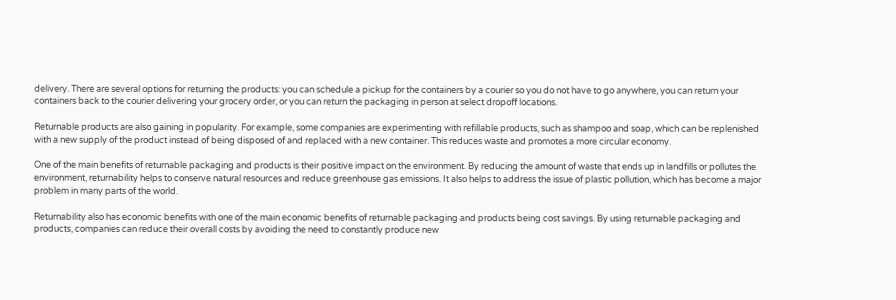delivery. There are several options for returning the products: you can schedule a pickup for the containers by a courier so you do not have to go anywhere, you can return your containers back to the courier delivering your grocery order, or you can return the packaging in person at select dropoff locations.

Returnable products are also gaining in popularity. For example, some companies are experimenting with refillable products, such as shampoo and soap, which can be replenished with a new supply of the product instead of being disposed of and replaced with a new container. This reduces waste and promotes a more circular economy.

One of the main benefits of returnable packaging and products is their positive impact on the environment. By reducing the amount of waste that ends up in landfills or pollutes the environment, returnability helps to conserve natural resources and reduce greenhouse gas emissions. It also helps to address the issue of plastic pollution, which has become a major problem in many parts of the world.

Returnability also has economic benefits with one of the main economic benefits of returnable packaging and products being cost savings. By using returnable packaging and products, companies can reduce their overall costs by avoiding the need to constantly produce new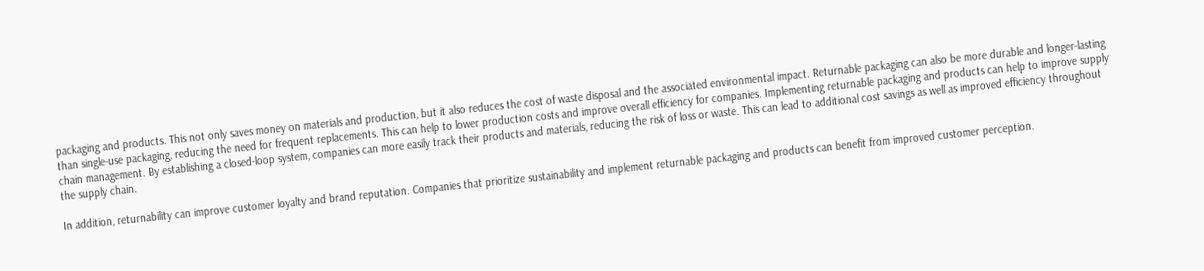packaging and products. This not only saves money on materials and production, but it also reduces the cost of waste disposal and the associated environmental impact. Returnable packaging can also be more durable and longer-lasting than single-use packaging, reducing the need for frequent replacements. This can help to lower production costs and improve overall efficiency for companies. Implementing returnable packaging and products can help to improve supply chain management. By establishing a closed-loop system, companies can more easily track their products and materials, reducing the risk of loss or waste. This can lead to additional cost savings as well as improved efficiency throughout the supply chain.

In addition, returnability can improve customer loyalty and brand reputation. Companies that prioritize sustainability and implement returnable packaging and products can benefit from improved customer perception.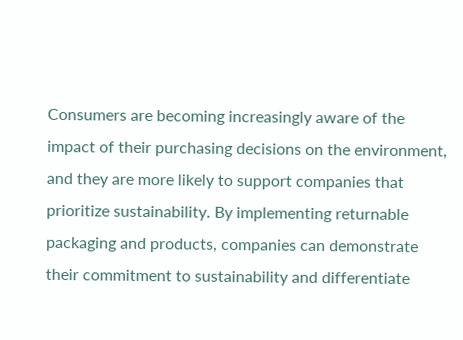Consumers are becoming increasingly aware of the impact of their purchasing decisions on the environment, and they are more likely to support companies that prioritize sustainability. By implementing returnable packaging and products, companies can demonstrate their commitment to sustainability and differentiate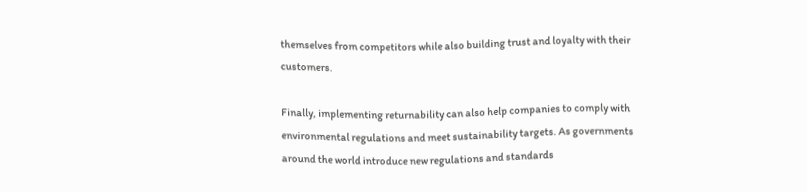themselves from competitors while also building trust and loyalty with their customers.

Finally, implementing returnability can also help companies to comply with environmental regulations and meet sustainability targets. As governments around the world introduce new regulations and standards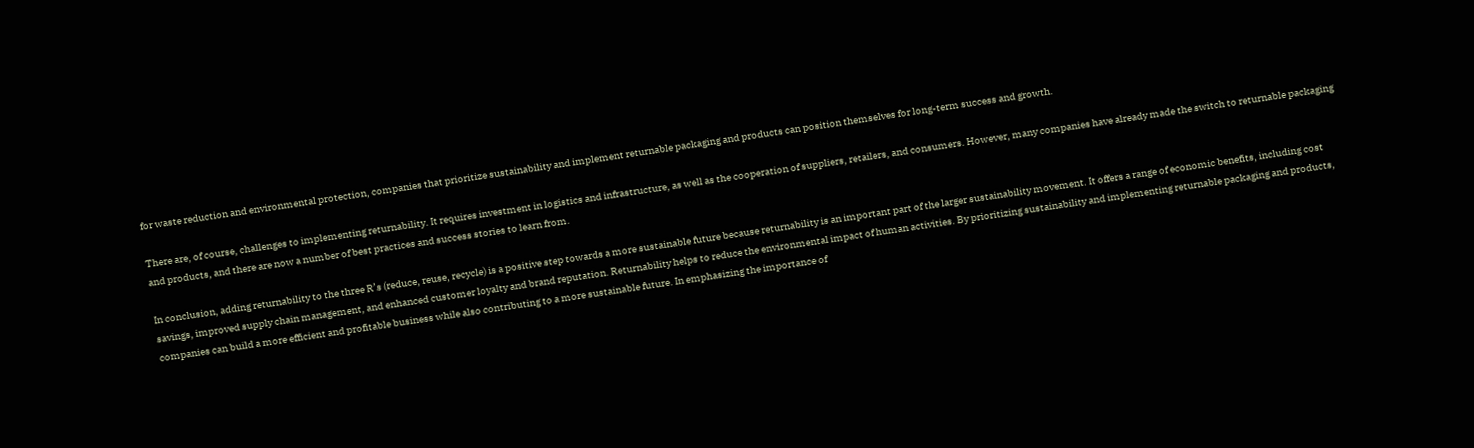for waste reduction and environmental protection, companies that prioritize sustainability and implement returnable packaging and products can position themselves for long-term success and growth.

There are, of course, challenges to implementing returnability. It requires investment in logistics and infrastructure, as well as the cooperation of suppliers, retailers, and consumers. However, many companies have already made the switch to returnable packaging and products, and there are now a number of best practices and success stories to learn from.

In conclusion, adding returnability to the three R’s (reduce, reuse, recycle) is a positive step towards a more sustainable future because returnability is an important part of the larger sustainability movement. It offers a range of economic benefits, including cost savings, improved supply chain management, and enhanced customer loyalty and brand reputation. Returnability helps to reduce the environmental impact of human activities. By prioritizing sustainability and implementing returnable packaging and products, companies can build a more efficient and profitable business while also contributing to a more sustainable future. In emphasizing the importance of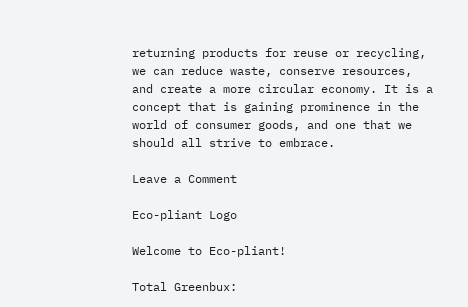returning products for reuse or recycling, we can reduce waste, conserve resources, and create a more circular economy. It is a concept that is gaining prominence in the world of consumer goods, and one that we should all strive to embrace.

Leave a Comment

Eco-pliant Logo

Welcome to Eco-pliant!

Total Greenbux: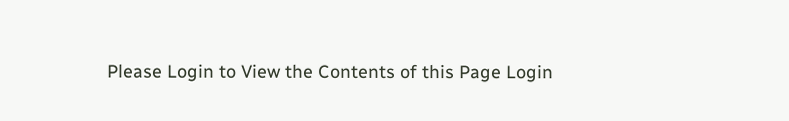Please Login to View the Contents of this Page Login